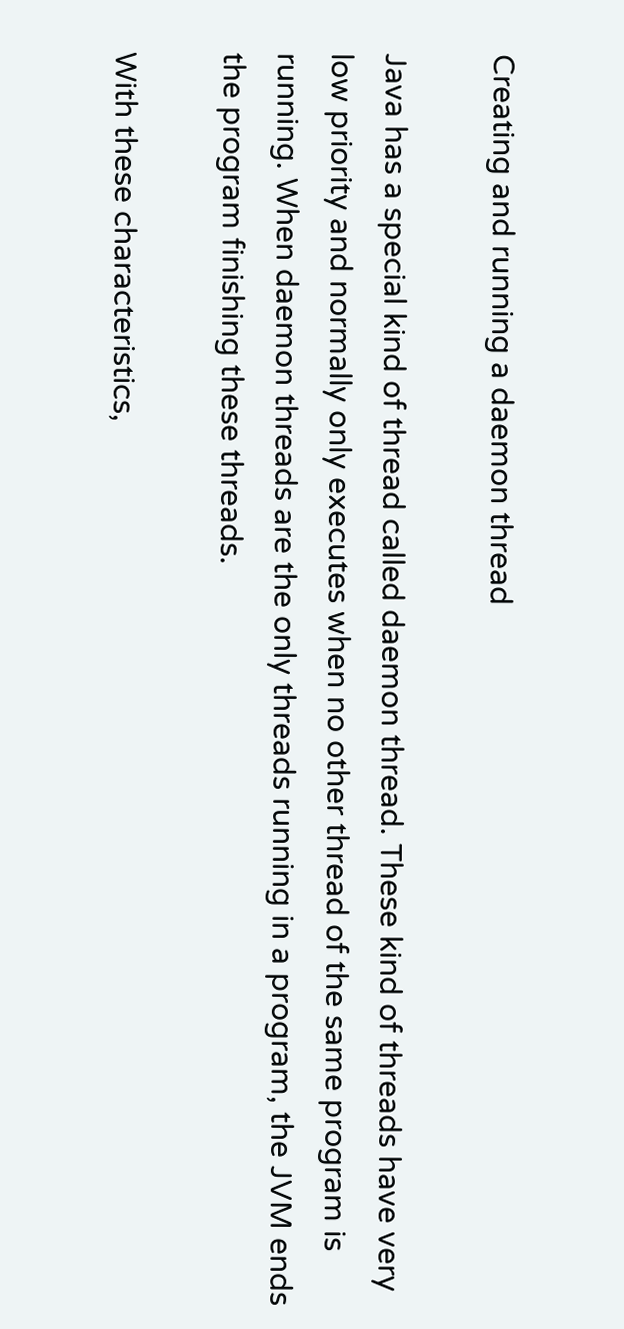Creating and running a daemon thread

Java has a special kind of thread called daemon thread. These kind of threads have very low priority and normally only executes when no other thread of the same program is running. When daemon threads are the only threads running in a program, the JVM ends the program finishing these threads.

With these characteristics,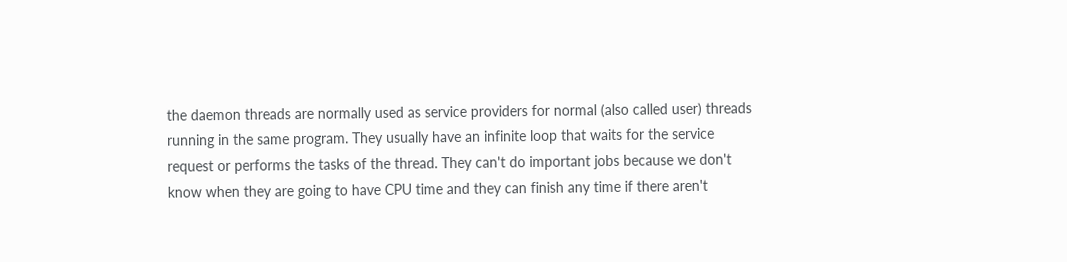the daemon threads are normally used as service providers for normal (also called user) threads running in the same program. They usually have an infinite loop that waits for the service request or performs the tasks of the thread. They can't do important jobs because we don't know when they are going to have CPU time and they can finish any time if there aren't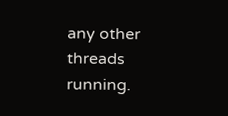any other threads running.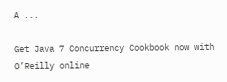A ...

Get Java 7 Concurrency Cookbook now with O’Reilly online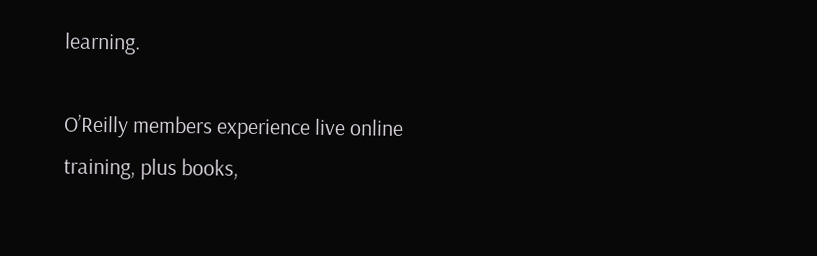learning.

O’Reilly members experience live online training, plus books,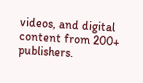videos, and digital content from 200+ publishers.